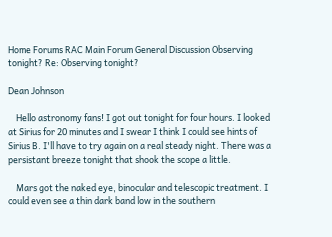Home Forums RAC Main Forum General Discussion Observing tonight? Re: Observing tonight?

Dean Johnson

    Hello astronomy fans! I got out tonight for four hours. I looked at Sirius for 20 minutes and I swear I think I could see hints of Sirius B. I'll have to try again on a real steady night. There was a persistant breeze tonight that shook the scope a little.

    Mars got the naked eye, binocular and telescopic treatment. I could even see a thin dark band low in the southern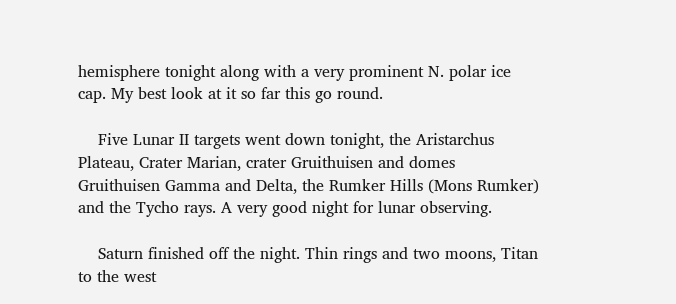hemisphere tonight along with a very prominent N. polar ice cap. My best look at it so far this go round.

    Five Lunar II targets went down tonight, the Aristarchus Plateau, Crater Marian, crater Gruithuisen and domes Gruithuisen Gamma and Delta, the Rumker Hills (Mons Rumker) and the Tycho rays. A very good night for lunar observing.

    Saturn finished off the night. Thin rings and two moons, Titan to the west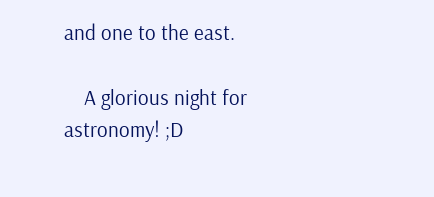and one to the east.

    A glorious night for astronomy! ;D